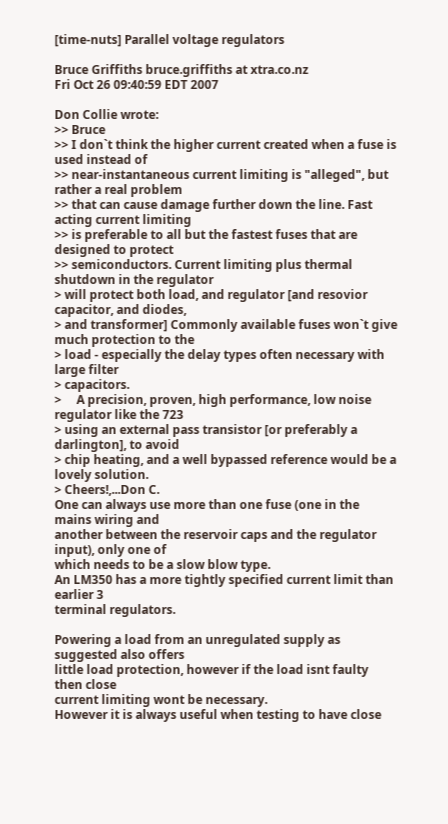[time-nuts] Parallel voltage regulators

Bruce Griffiths bruce.griffiths at xtra.co.nz
Fri Oct 26 09:40:59 EDT 2007

Don Collie wrote:
>> Bruce
>> I don`t think the higher current created when a fuse is used instead of
>> near-instantaneous current limiting is "alleged", but rather a real problem
>> that can cause damage further down the line. Fast acting current limiting
>> is preferable to all but the fastest fuses that are designed to protect
>> semiconductors. Current limiting plus thermal shutdown in the regulator
> will protect both load, and regulator [and resovior capacitor, and diodes,
> and transformer] Commonly available fuses won`t give much protection to the
> load - especially the delay types often necessary with large filter
> capacitors.
>     A precision, proven, high performance, low noise regulator like the 723
> using an external pass transistor [or preferably a darlington], to avoid
> chip heating, and a well bypassed reference would be a lovely solution.
> Cheers!,...Don C.
One can always use more than one fuse (one in the mains wiring and
another between the reservoir caps and the regulator input), only one of
which needs to be a slow blow type.
An LM350 has a more tightly specified current limit than earlier 3
terminal regulators.

Powering a load from an unregulated supply as suggested also offers
little load protection, however if the load isnt faulty then close
current limiting wont be necessary.
However it is always useful when testing to have close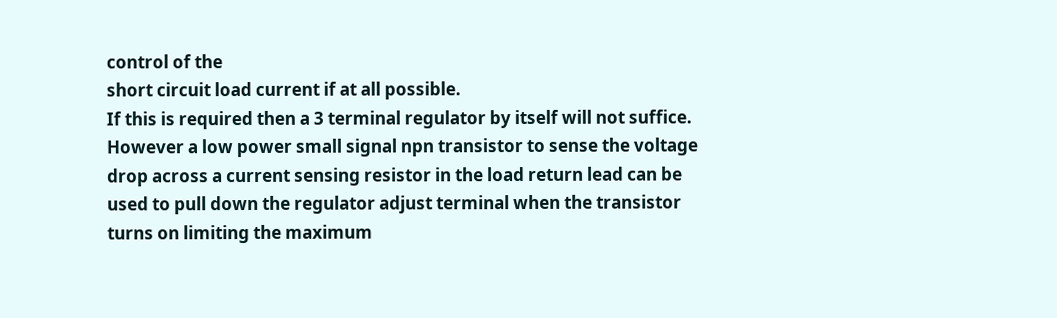control of the
short circuit load current if at all possible.
If this is required then a 3 terminal regulator by itself will not suffice.
However a low power small signal npn transistor to sense the voltage
drop across a current sensing resistor in the load return lead can be
used to pull down the regulator adjust terminal when the transistor
turns on limiting the maximum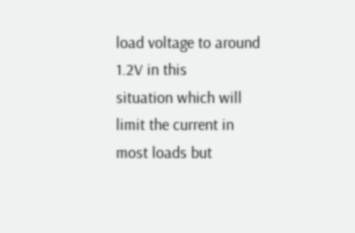load voltage to around 1.2V in this
situation which will limit the current in most loads but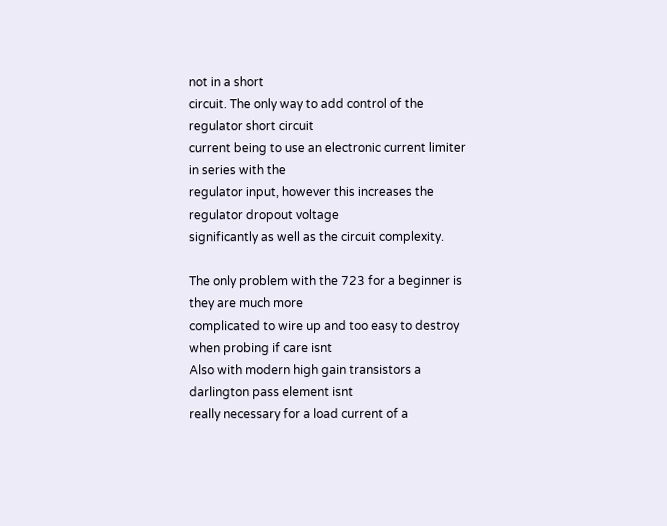not in a short
circuit. The only way to add control of the regulator short circuit
current being to use an electronic current limiter in series with the
regulator input, however this increases the regulator dropout voltage
significantly as well as the circuit complexity.

The only problem with the 723 for a beginner is they are much more
complicated to wire up and too easy to destroy when probing if care isnt
Also with modern high gain transistors a darlington pass element isnt
really necessary for a load current of a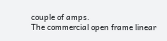couple of amps.
The commercial open frame linear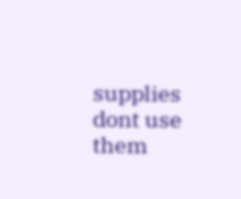supplies  dont use them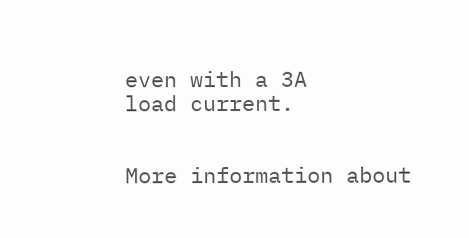even with a 3A
load current.


More information about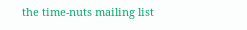the time-nuts mailing list